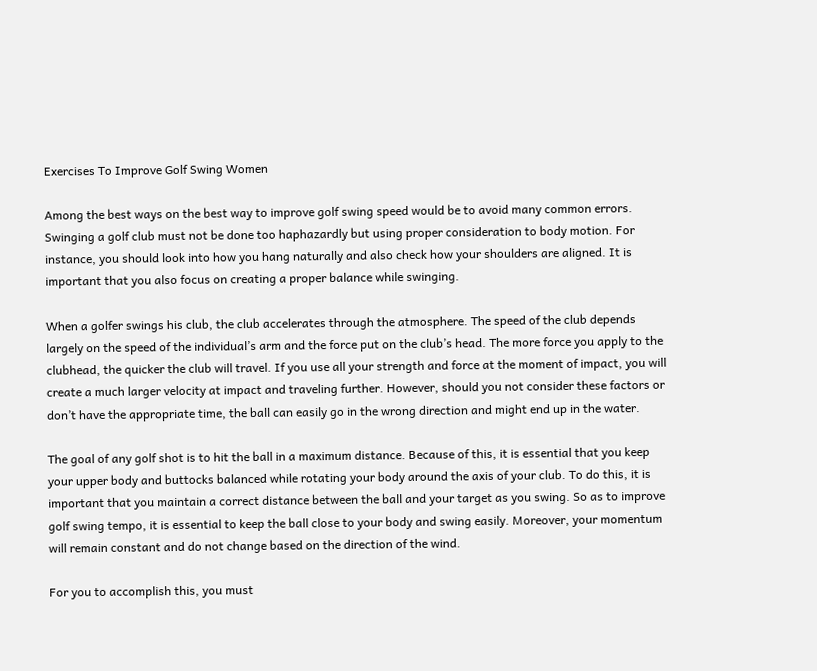Exercises To Improve Golf Swing Women

Among the best ways on the best way to improve golf swing speed would be to avoid many common errors. Swinging a golf club must not be done too haphazardly but using proper consideration to body motion. For instance, you should look into how you hang naturally and also check how your shoulders are aligned. It is important that you also focus on creating a proper balance while swinging.

When a golfer swings his club, the club accelerates through the atmosphere. The speed of the club depends largely on the speed of the individual’s arm and the force put on the club’s head. The more force you apply to the clubhead, the quicker the club will travel. If you use all your strength and force at the moment of impact, you will create a much larger velocity at impact and traveling further. However, should you not consider these factors or don’t have the appropriate time, the ball can easily go in the wrong direction and might end up in the water.

The goal of any golf shot is to hit the ball in a maximum distance. Because of this, it is essential that you keep your upper body and buttocks balanced while rotating your body around the axis of your club. To do this, it is important that you maintain a correct distance between the ball and your target as you swing. So as to improve golf swing tempo, it is essential to keep the ball close to your body and swing easily. Moreover, your momentum will remain constant and do not change based on the direction of the wind.

For you to accomplish this, you must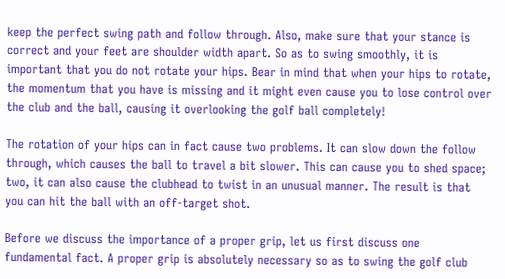keep the perfect swing path and follow through. Also, make sure that your stance is correct and your feet are shoulder width apart. So as to swing smoothly, it is important that you do not rotate your hips. Bear in mind that when your hips to rotate, the momentum that you have is missing and it might even cause you to lose control over the club and the ball, causing it overlooking the golf ball completely!

The rotation of your hips can in fact cause two problems. It can slow down the follow through, which causes the ball to travel a bit slower. This can cause you to shed space; two, it can also cause the clubhead to twist in an unusual manner. The result is that you can hit the ball with an off-target shot.

Before we discuss the importance of a proper grip, let us first discuss one fundamental fact. A proper grip is absolutely necessary so as to swing the golf club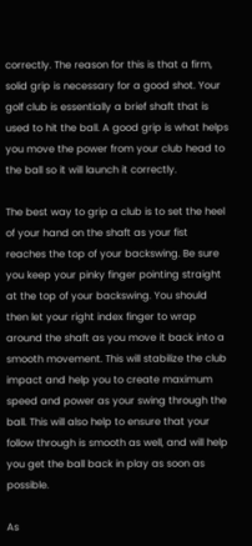correctly. The reason for this is that a firm, solid grip is necessary for a good shot. Your golf club is essentially a brief shaft that is used to hit the ball. A good grip is what helps you move the power from your club head to the ball so it will launch it correctly.

The best way to grip a club is to set the heel of your hand on the shaft as your fist reaches the top of your backswing. Be sure you keep your pinky finger pointing straight at the top of your backswing. You should then let your right index finger to wrap around the shaft as you move it back into a smooth movement. This will stabilize the club impact and help you to create maximum speed and power as your swing through the ball. This will also help to ensure that your follow through is smooth as well, and will help you get the ball back in play as soon as possible.

As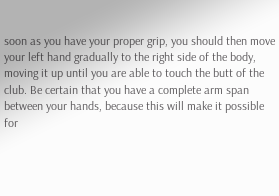soon as you have your proper grip, you should then move your left hand gradually to the right side of the body, moving it up until you are able to touch the butt of the club. Be certain that you have a complete arm span between your hands, because this will make it possible for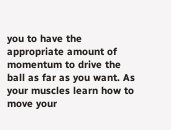you to have the appropriate amount of momentum to drive the ball as far as you want. As your muscles learn how to move your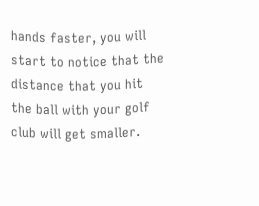hands faster, you will start to notice that the distance that you hit the ball with your golf club will get smaller.